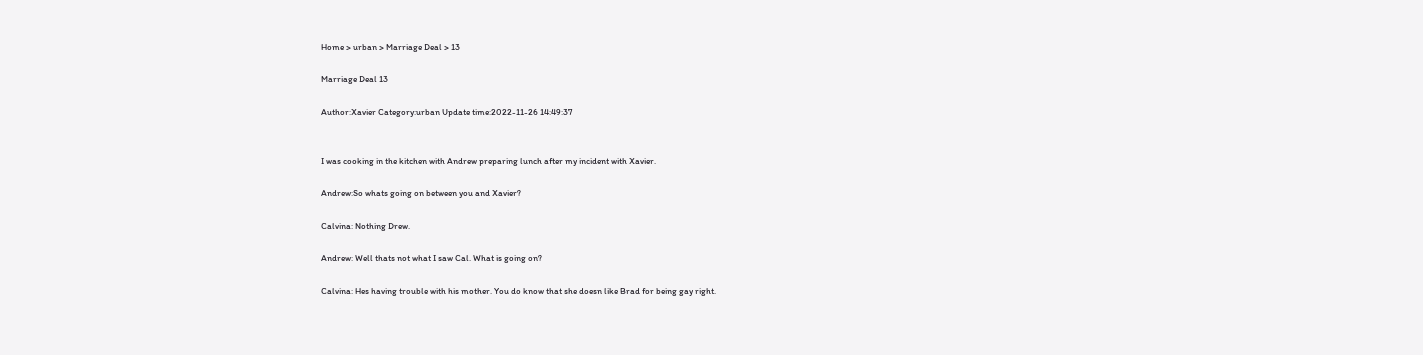Home > urban > Marriage Deal > 13

Marriage Deal 13

Author:Xavier Category:urban Update time:2022-11-26 14:49:37


I was cooking in the kitchen with Andrew preparing lunch after my incident with Xavier.

Andrew:So whats going on between you and Xavier?

Calvina: Nothing Drew.

Andrew: Well thats not what I saw Cal. What is going on?

Calvina: Hes having trouble with his mother. You do know that she doesn like Brad for being gay right.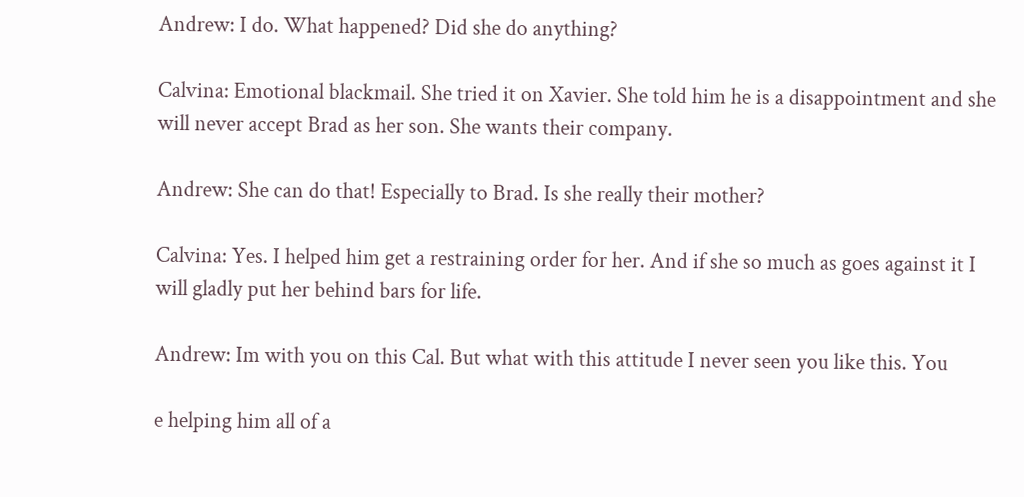Andrew: I do. What happened? Did she do anything?

Calvina: Emotional blackmail. She tried it on Xavier. She told him he is a disappointment and she will never accept Brad as her son. She wants their company.

Andrew: She can do that! Especially to Brad. Is she really their mother?

Calvina: Yes. I helped him get a restraining order for her. And if she so much as goes against it I will gladly put her behind bars for life.

Andrew: Im with you on this Cal. But what with this attitude I never seen you like this. You

e helping him all of a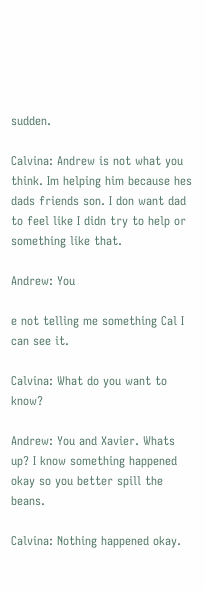sudden.

Calvina: Andrew is not what you think. Im helping him because hes dads friends son. I don want dad to feel like I didn try to help or something like that.

Andrew: You

e not telling me something Cal I can see it.

Calvina: What do you want to know?

Andrew: You and Xavier. Whats up? I know something happened okay so you better spill the beans.

Calvina: Nothing happened okay.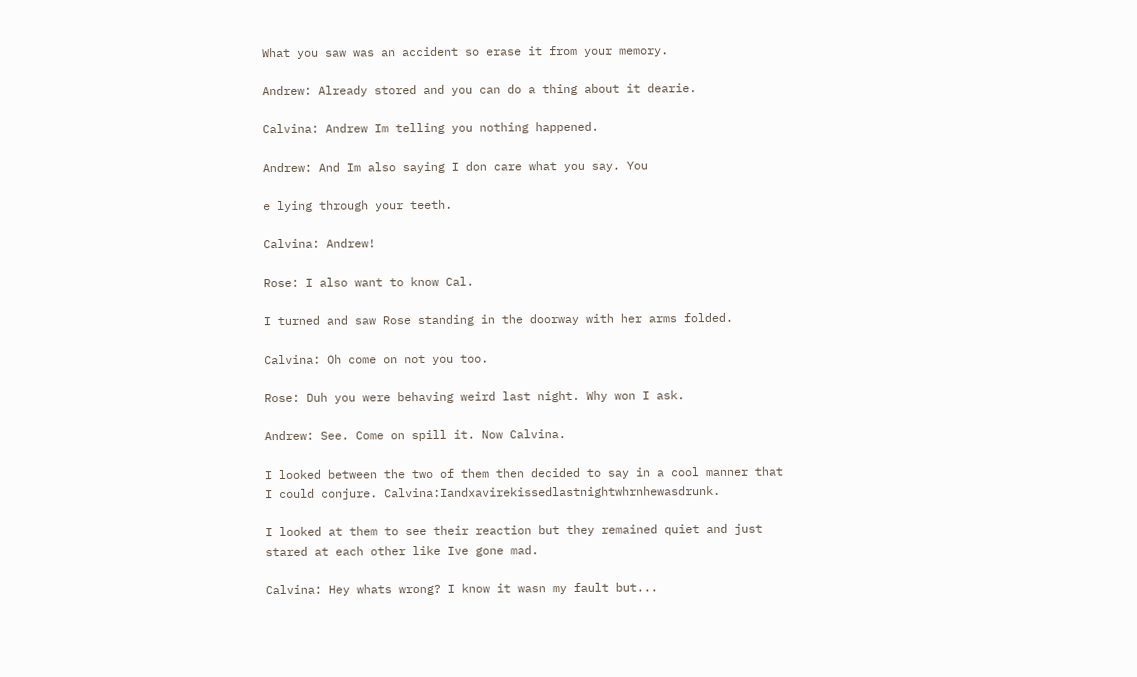What you saw was an accident so erase it from your memory.

Andrew: Already stored and you can do a thing about it dearie.

Calvina: Andrew Im telling you nothing happened.

Andrew: And Im also saying I don care what you say. You

e lying through your teeth.

Calvina: Andrew!

Rose: I also want to know Cal.

I turned and saw Rose standing in the doorway with her arms folded.

Calvina: Oh come on not you too.

Rose: Duh you were behaving weird last night. Why won I ask.

Andrew: See. Come on spill it. Now Calvina.

I looked between the two of them then decided to say in a cool manner that I could conjure. Calvina:Iandxavirekissedlastnightwhrnhewasdrunk.

I looked at them to see their reaction but they remained quiet and just stared at each other like Ive gone mad.

Calvina: Hey whats wrong? I know it wasn my fault but...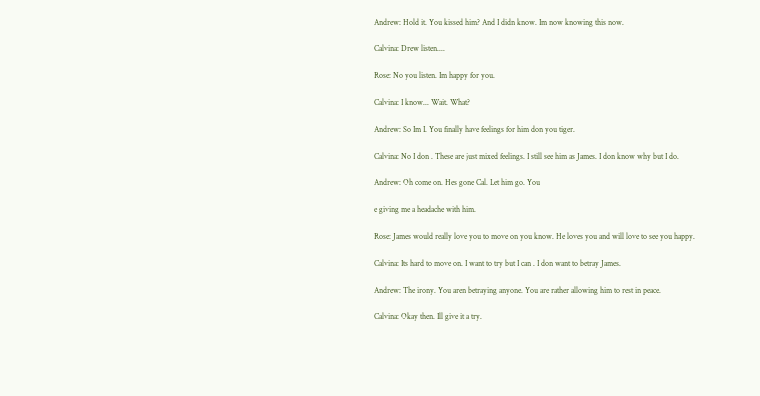Andrew: Hold it. You kissed him? And I didn know. Im now knowing this now.

Calvina: Drew listen....

Rose: No you listen. Im happy for you.

Calvina: I know... Wait. What?

Andrew: So Im I. You finally have feelings for him don you tiger.

Calvina: No I don . These are just mixed feelings. I still see him as James. I don know why but I do.

Andrew: Oh come on. Hes gone Cal. Let him go. You

e giving me a headache with him.

Rose: James would really love you to move on you know. He loves you and will love to see you happy.

Calvina: Its hard to move on. I want to try but I can . I don want to betray James.

Andrew: The irony. You aren betraying anyone. You are rather allowing him to rest in peace.

Calvina: Okay then. Ill give it a try.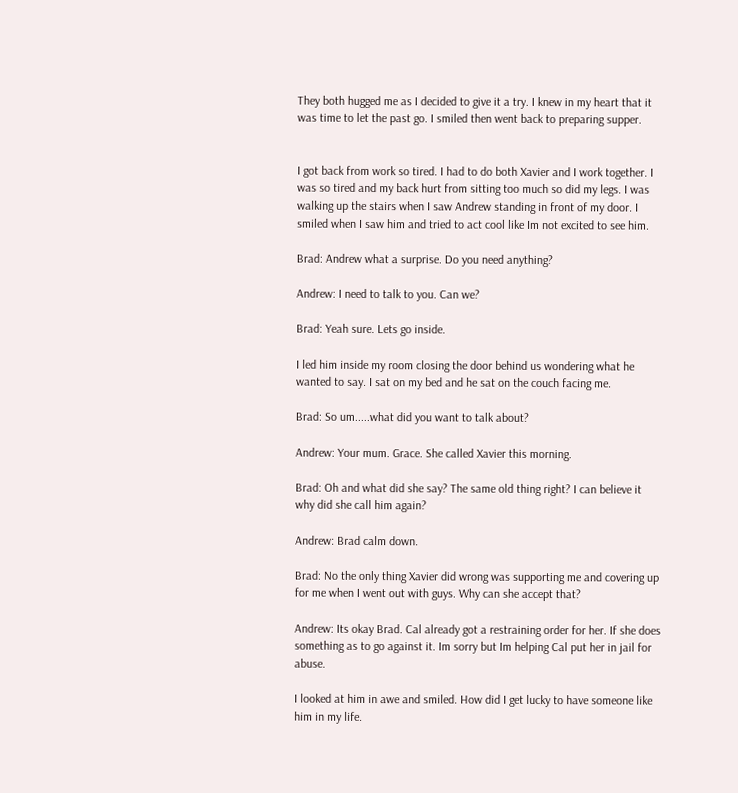They both hugged me as I decided to give it a try. I knew in my heart that it was time to let the past go. I smiled then went back to preparing supper.


I got back from work so tired. I had to do both Xavier and I work together. I was so tired and my back hurt from sitting too much so did my legs. I was walking up the stairs when I saw Andrew standing in front of my door. I smiled when I saw him and tried to act cool like Im not excited to see him.

Brad: Andrew what a surprise. Do you need anything?

Andrew: I need to talk to you. Can we?

Brad: Yeah sure. Lets go inside.

I led him inside my room closing the door behind us wondering what he wanted to say. I sat on my bed and he sat on the couch facing me.

Brad: So um.....what did you want to talk about?

Andrew: Your mum. Grace. She called Xavier this morning.

Brad: Oh and what did she say? The same old thing right? I can believe it why did she call him again?

Andrew: Brad calm down.

Brad: No the only thing Xavier did wrong was supporting me and covering up for me when I went out with guys. Why can she accept that?

Andrew: Its okay Brad. Cal already got a restraining order for her. If she does something as to go against it. Im sorry but Im helping Cal put her in jail for abuse.

I looked at him in awe and smiled. How did I get lucky to have someone like him in my life.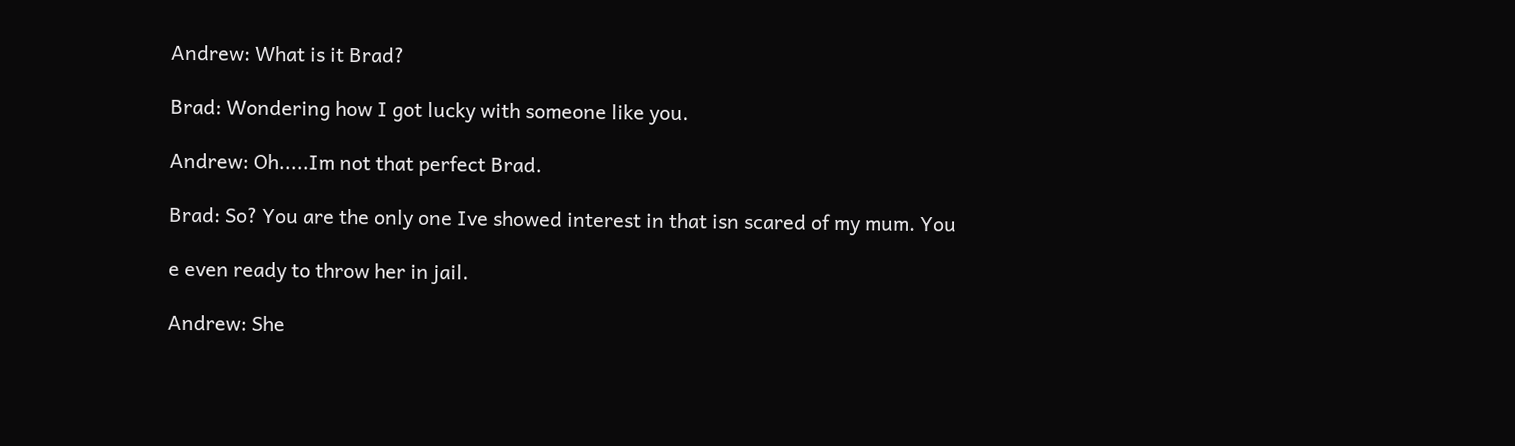Andrew: What is it Brad?

Brad: Wondering how I got lucky with someone like you.

Andrew: Oh.....Im not that perfect Brad.

Brad: So? You are the only one Ive showed interest in that isn scared of my mum. You

e even ready to throw her in jail.

Andrew: She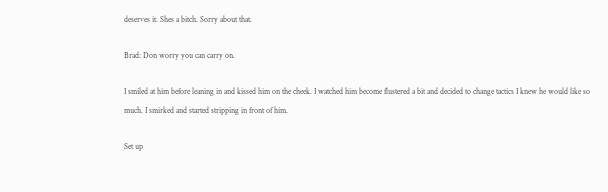deserves it. Shes a bitch. Sorry about that.

Brad: Don worry you can carry on.

I smiled at him before leaning in and kissed him on the cheek. I watched him become flustered a bit and decided to change tactics I knew he would like so much. I smirked and started stripping in front of him.

Set up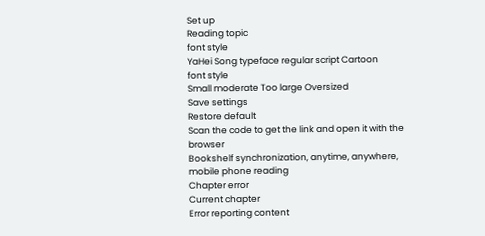Set up
Reading topic
font style
YaHei Song typeface regular script Cartoon
font style
Small moderate Too large Oversized
Save settings
Restore default
Scan the code to get the link and open it with the browser
Bookshelf synchronization, anytime, anywhere, mobile phone reading
Chapter error
Current chapter
Error reporting content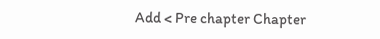Add < Pre chapter Chapter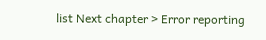list Next chapter > Error reporting